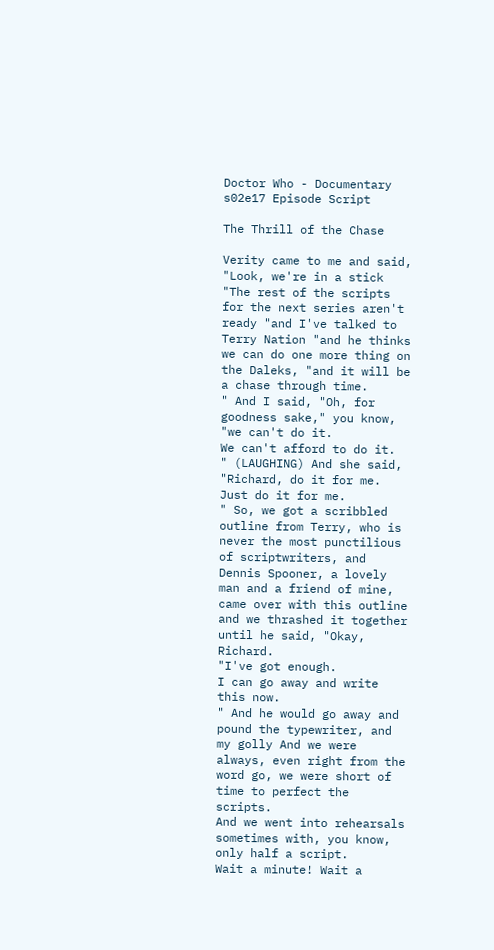Doctor Who - Documentary s02e17 Episode Script

The Thrill of the Chase

Verity came to me and said, "Look, we're in a stick "The rest of the scripts for the next series aren't ready "and I've talked to Terry Nation "and he thinks we can do one more thing on the Daleks, "and it will be a chase through time.
" And I said, "Oh, for goodness sake," you know, "we can't do it.
We can't afford to do it.
" (LAUGHING) And she said, "Richard, do it for me.
Just do it for me.
" So, we got a scribbled outline from Terry, who is never the most punctilious of scriptwriters, and Dennis Spooner, a lovely man and a friend of mine, came over with this outline and we thrashed it together until he said, "Okay, Richard.
"I've got enough.
I can go away and write this now.
" And he would go away and pound the typewriter, and my golly And we were always, even right from the word go, we were short of time to perfect the scripts.
And we went into rehearsals sometimes with, you know, only half a script.
Wait a minute! Wait a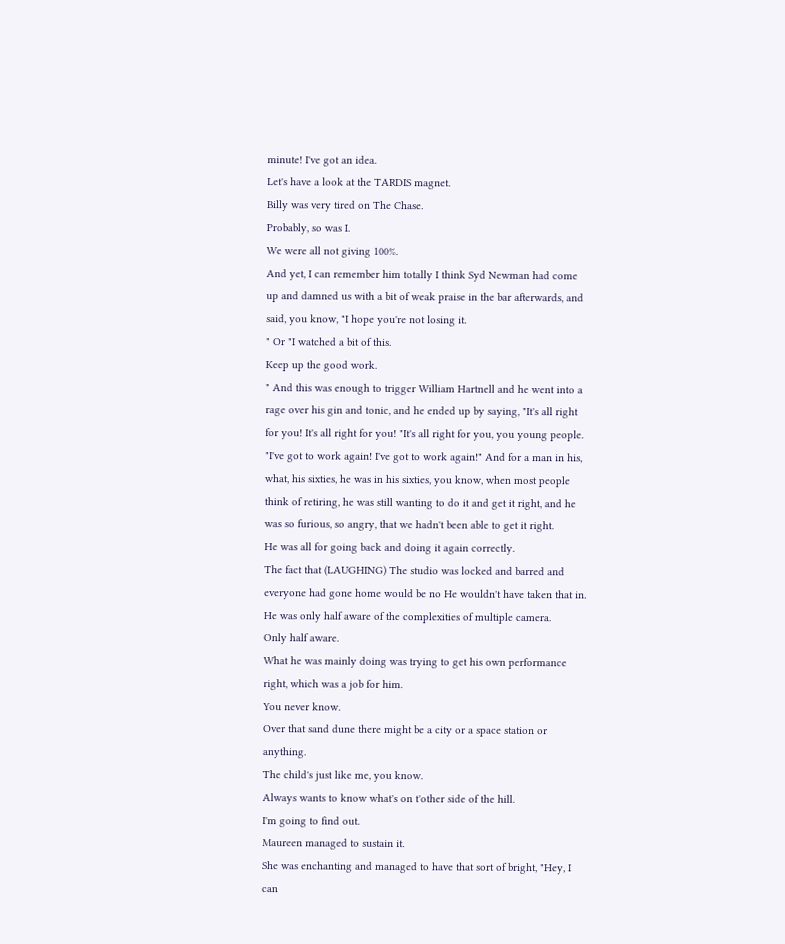minute! I've got an idea.
Let's have a look at the TARDIS magnet.
Billy was very tired on The Chase.
Probably, so was I.
We were all not giving 100%.
And yet, I can remember him totally I think Syd Newman had come up and damned us with a bit of weak praise in the bar afterwards, and said, you know, "I hope you're not losing it.
" Or "I watched a bit of this.
Keep up the good work.
" And this was enough to trigger William Hartnell and he went into a rage over his gin and tonic, and he ended up by saying, "It's all right for you! It's all right for you! "It's all right for you, you young people.
"I've got to work again! I've got to work again!" And for a man in his, what, his sixties, he was in his sixties, you know, when most people think of retiring, he was still wanting to do it and get it right, and he was so furious, so angry, that we hadn't been able to get it right.
He was all for going back and doing it again correctly.
The fact that (LAUGHING) The studio was locked and barred and everyone had gone home would be no He wouldn't have taken that in.
He was only half aware of the complexities of multiple camera.
Only half aware.
What he was mainly doing was trying to get his own performance right, which was a job for him.
You never know.
Over that sand dune there might be a city or a space station or anything.
The child's just like me, you know.
Always wants to know what's on t'other side of the hill.
I'm going to find out.
Maureen managed to sustain it.
She was enchanting and managed to have that sort of bright, "Hey, I can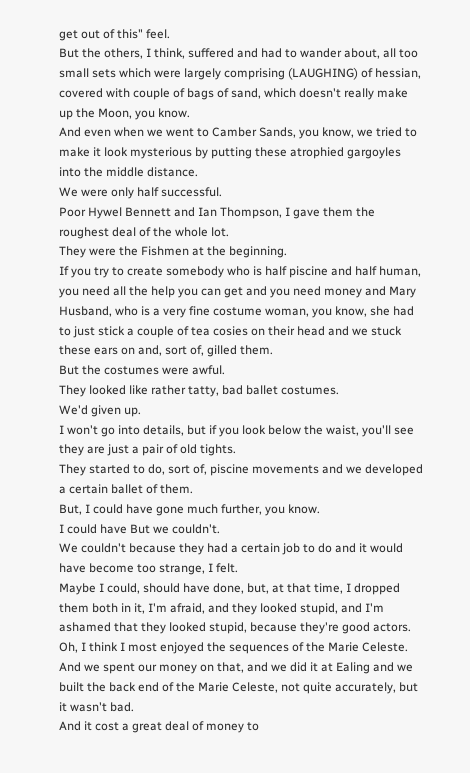get out of this" feel.
But the others, I think, suffered and had to wander about, all too small sets which were largely comprising (LAUGHING) of hessian, covered with couple of bags of sand, which doesn't really make up the Moon, you know.
And even when we went to Camber Sands, you know, we tried to make it look mysterious by putting these atrophied gargoyles into the middle distance.
We were only half successful.
Poor Hywel Bennett and Ian Thompson, I gave them the roughest deal of the whole lot.
They were the Fishmen at the beginning.
If you try to create somebody who is half piscine and half human, you need all the help you can get and you need money and Mary Husband, who is a very fine costume woman, you know, she had to just stick a couple of tea cosies on their head and we stuck these ears on and, sort of, gilled them.
But the costumes were awful.
They looked like rather tatty, bad ballet costumes.
We'd given up.
I won't go into details, but if you look below the waist, you'll see they are just a pair of old tights.
They started to do, sort of, piscine movements and we developed a certain ballet of them.
But, I could have gone much further, you know.
I could have But we couldn't.
We couldn't because they had a certain job to do and it would have become too strange, I felt.
Maybe I could, should have done, but, at that time, I dropped them both in it, I'm afraid, and they looked stupid, and I'm ashamed that they looked stupid, because they're good actors.
Oh, I think I most enjoyed the sequences of the Marie Celeste.
And we spent our money on that, and we did it at Ealing and we built the back end of the Marie Celeste, not quite accurately, but it wasn't bad.
And it cost a great deal of money to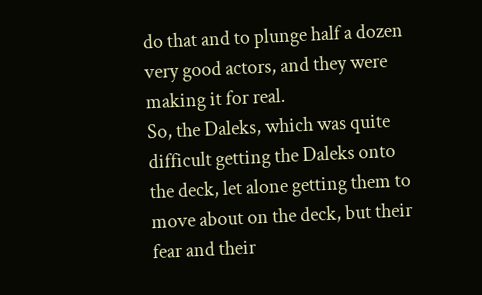do that and to plunge half a dozen very good actors, and they were making it for real.
So, the Daleks, which was quite difficult getting the Daleks onto the deck, let alone getting them to move about on the deck, but their fear and their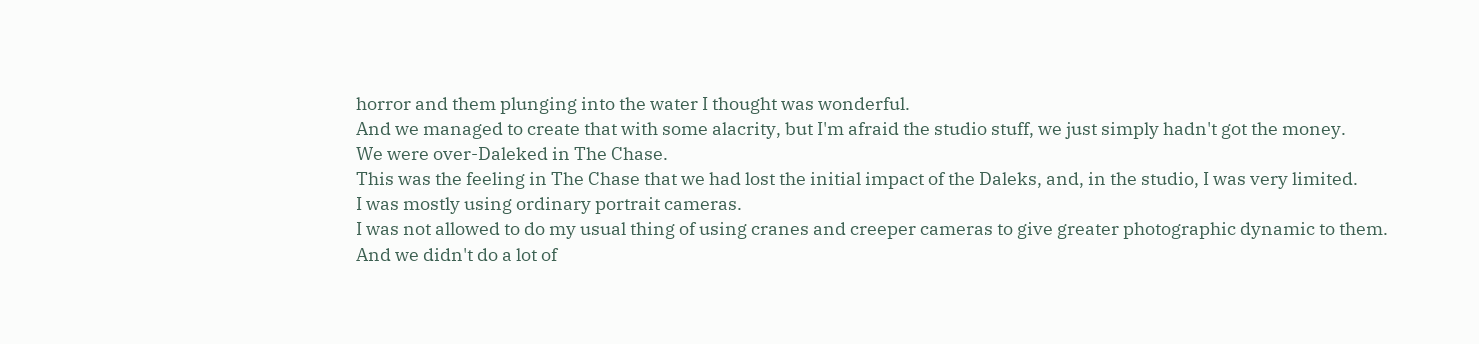horror and them plunging into the water I thought was wonderful.
And we managed to create that with some alacrity, but I'm afraid the studio stuff, we just simply hadn't got the money.
We were over-Daleked in The Chase.
This was the feeling in The Chase that we had lost the initial impact of the Daleks, and, in the studio, I was very limited.
I was mostly using ordinary portrait cameras.
I was not allowed to do my usual thing of using cranes and creeper cameras to give greater photographic dynamic to them.
And we didn't do a lot of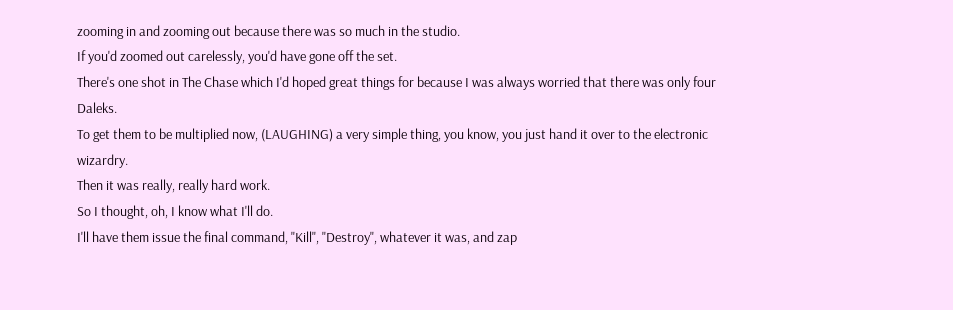zooming in and zooming out because there was so much in the studio.
If you'd zoomed out carelessly, you'd have gone off the set.
There's one shot in The Chase which I'd hoped great things for because I was always worried that there was only four Daleks.
To get them to be multiplied now, (LAUGHING) a very simple thing, you know, you just hand it over to the electronic wizardry.
Then it was really, really hard work.
So I thought, oh, I know what I'll do.
I'll have them issue the final command, "Kill", "Destroy", whatever it was, and zap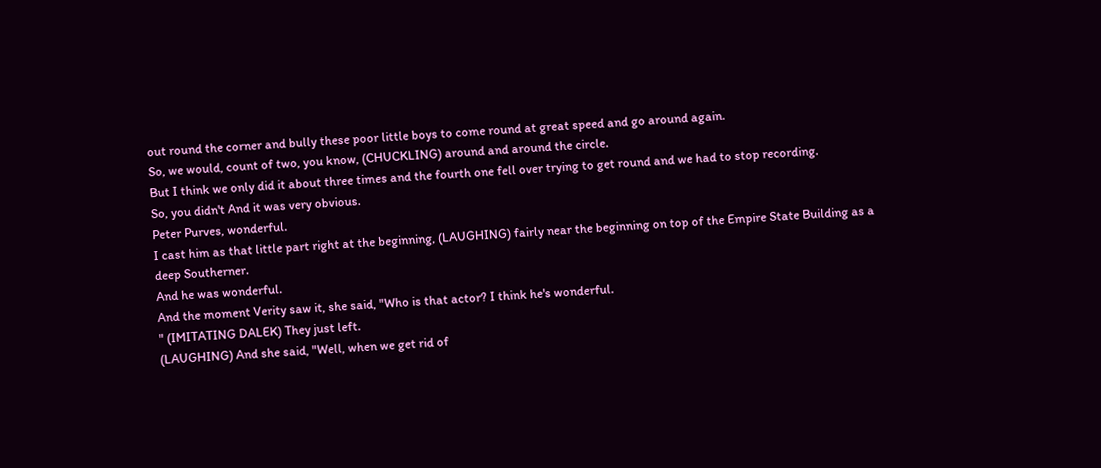out round the corner and bully these poor little boys to come round at great speed and go around again.
So, we would, count of two, you know, (CHUCKLING) around and around the circle.
But I think we only did it about three times and the fourth one fell over trying to get round and we had to stop recording.
So, you didn't And it was very obvious.
Peter Purves, wonderful.
I cast him as that little part right at the beginning, (LAUGHING) fairly near the beginning on top of the Empire State Building as a deep Southerner.
And he was wonderful.
And the moment Verity saw it, she said, "Who is that actor? I think he's wonderful.
" (IMITATING DALEK) They just left.
(LAUGHING) And she said, "Well, when we get rid of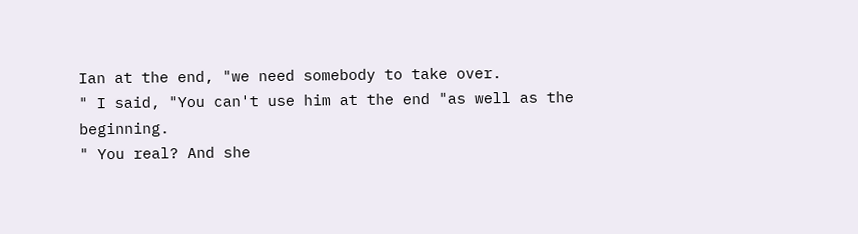Ian at the end, "we need somebody to take over.
" I said, "You can't use him at the end "as well as the beginning.
" You real? And she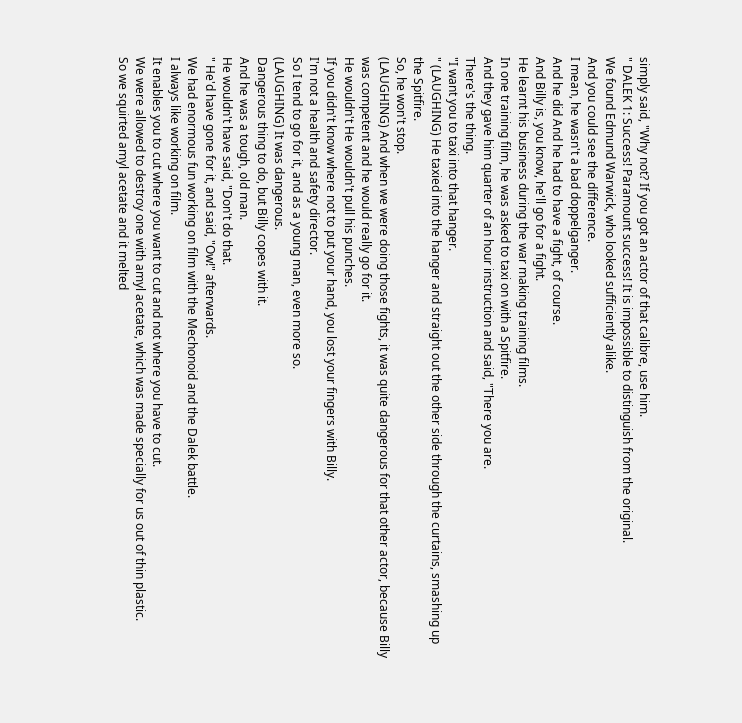simply said, "Why not? If you got an actor of that calibre, use him.
" DALEK 1: Success! Paramount success! It is impossible to distinguish from the original.
We found Edmund Warwick, who looked sufficiently alike.
And you could see the difference.
I mean, he wasn't a bad doppelganger.
And he did And he had to have a fight, of course.
And Billy is, you know, he'll go for a fight.
He learnt his business during the war making training films.
In one training film, he was asked to taxi on with a Spitfire.
And they gave him quarter of an hour instruction and said, "There you are.
There's the thing.
"I want you to taxi into that hanger.
" (LAUGHING) He taxied into the hanger and straight out the other side through the curtains, smashing up the Spitfire.
So, he won't stop.
(LAUGHING) And when we were doing those fights, it was quite dangerous for that other actor, because Billy was competent and he would really go for it.
He wouldn't He wouldn't pull his punches.
If you didn't know where not to put your hand, you lost your fingers with Billy.
I'm not a health and safety director.
So I tend to go for it, and as a young man, even more so.
(LAUGHING) It was dangerous.
Dangerous thing to do, but Billy copes with it.
And he was a tough, old man.
He wouldn't have said, "Don't do that.
" He'd have gone for it, and said, "Ow!" afterwards.
We had enormous fun working on film with the Mechonoid and the Dalek battle.
I always like working on film.
It enables you to cut where you want to cut and not where you have to cut.
We were allowed to destroy one with amyl acetate, which was made specially for us out of thin plastic.
So we squirted amyl acetate and it melted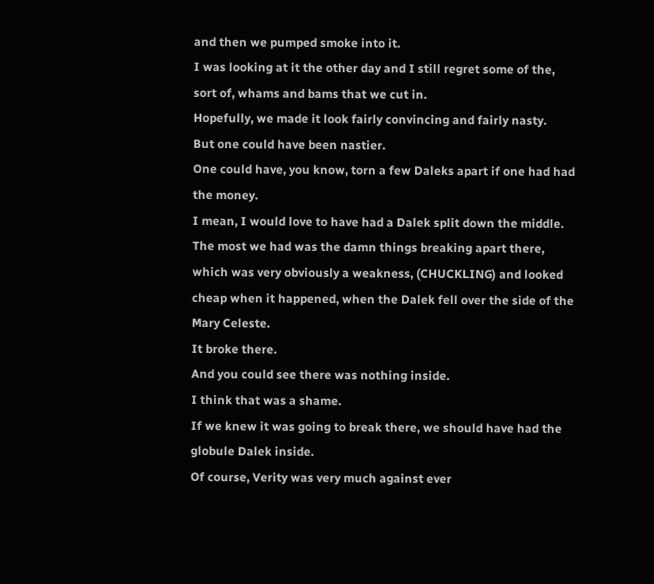and then we pumped smoke into it.
I was looking at it the other day and I still regret some of the, sort of, whams and bams that we cut in.
Hopefully, we made it look fairly convincing and fairly nasty.
But one could have been nastier.
One could have, you know, torn a few Daleks apart if one had had the money.
I mean, I would love to have had a Dalek split down the middle.
The most we had was the damn things breaking apart there, which was very obviously a weakness, (CHUCKLING) and looked cheap when it happened, when the Dalek fell over the side of the Mary Celeste.
It broke there.
And you could see there was nothing inside.
I think that was a shame.
If we knew it was going to break there, we should have had the globule Dalek inside.
Of course, Verity was very much against ever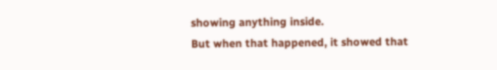showing anything inside.
But when that happened, it showed that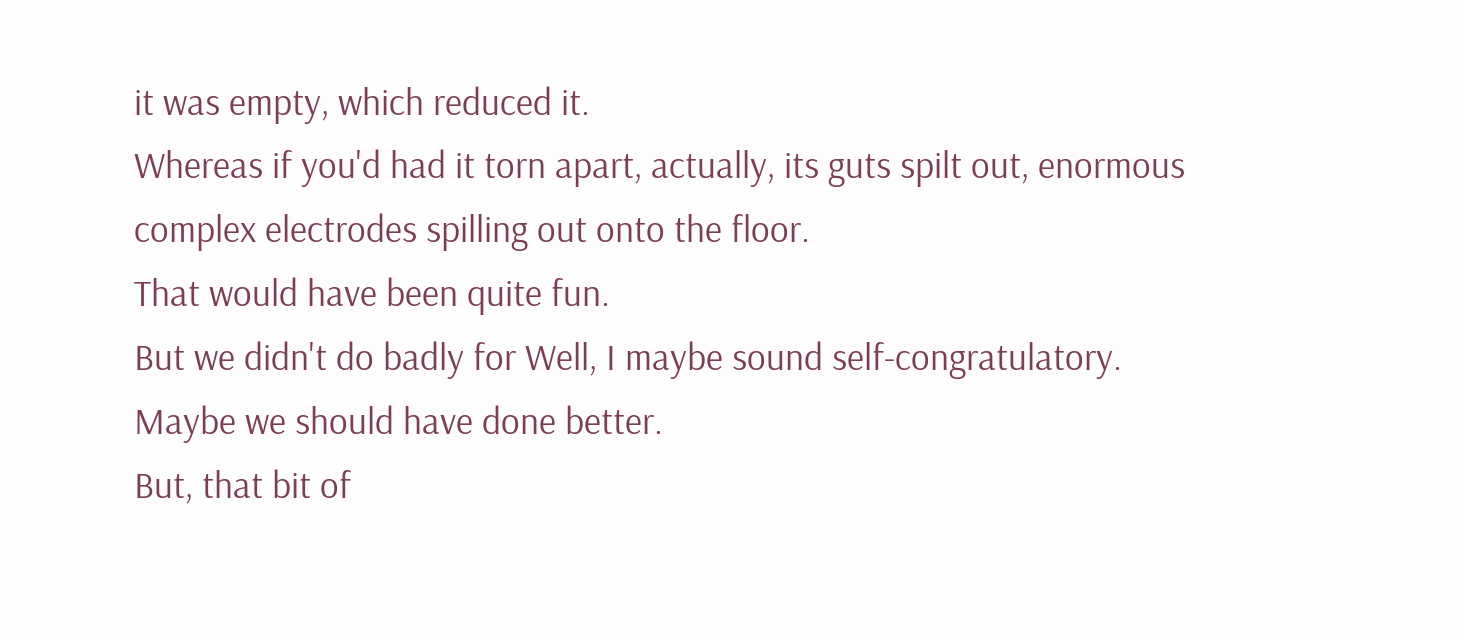it was empty, which reduced it.
Whereas if you'd had it torn apart, actually, its guts spilt out, enormous complex electrodes spilling out onto the floor.
That would have been quite fun.
But we didn't do badly for Well, I maybe sound self-congratulatory.
Maybe we should have done better.
But, that bit of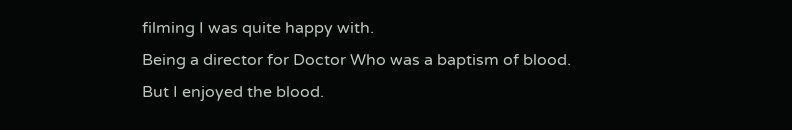filming I was quite happy with.
Being a director for Doctor Who was a baptism of blood.
But I enjoyed the blood.